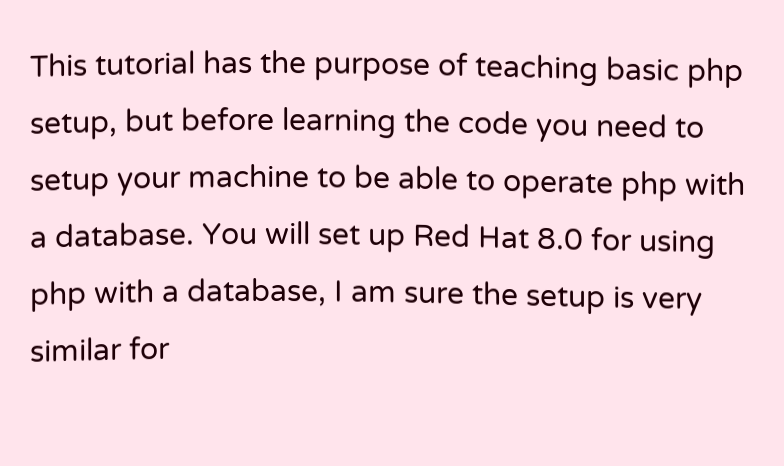This tutorial has the purpose of teaching basic php setup, but before learning the code you need to setup your machine to be able to operate php with a database. You will set up Red Hat 8.0 for using php with a database, I am sure the setup is very similar for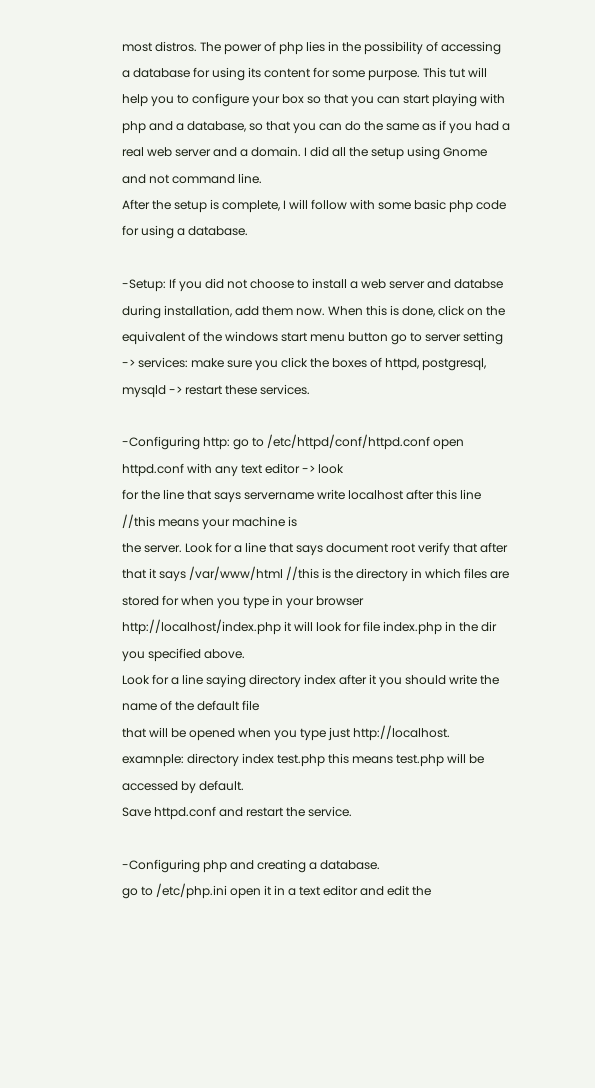most distros. The power of php lies in the possibility of accessing a database for using its content for some purpose. This tut will help you to configure your box so that you can start playing with php and a database, so that you can do the same as if you had a real web server and a domain. I did all the setup using Gnome and not command line.
After the setup is complete, I will follow with some basic php code for using a database.

-Setup: If you did not choose to install a web server and databse during installation, add them now. When this is done, click on the equivalent of the windows start menu button go to server setting -> services: make sure you click the boxes of httpd, postgresql, mysqld -> restart these services.

-Configuring http: go to /etc/httpd/conf/httpd.conf open httpd.conf with any text editor -> look
for the line that says servername write localhost after this line //this means your machine is
the server. Look for a line that says document root verify that after that it says /var/www/html //this is the directory in which files are stored for when you type in your browser http://localhost/index.php it will look for file index.php in the dir you specified above.
Look for a line saying directory index after it you should write the name of the default file
that will be opened when you type just http://localhost. examnple: directory index test.php this means test.php will be accessed by default.
Save httpd.conf and restart the service.

-Configuring php and creating a database.
go to /etc/php.ini open it in a text editor and edit the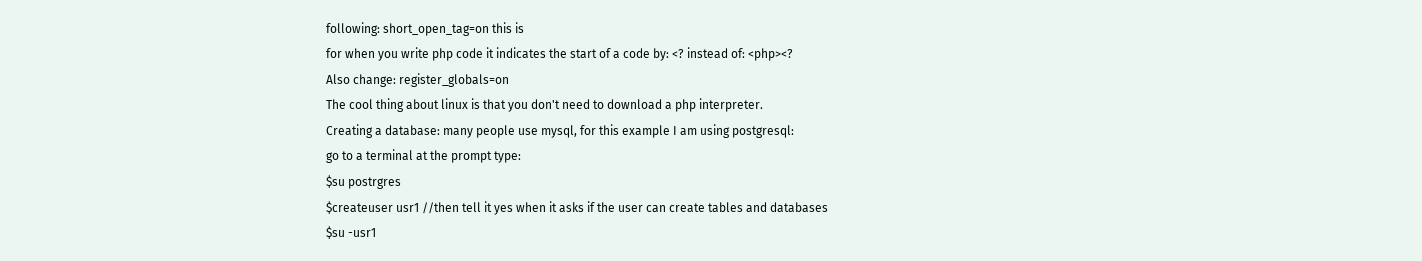following: short_open_tag=on this is
for when you write php code it indicates the start of a code by: <? instead of: <php><?
Also change: register_globals=on
The cool thing about linux is that you don't need to download a php interpreter.
Creating a database: many people use mysql, for this example I am using postgresql:
go to a terminal at the prompt type:
$su postrgres
$createuser usr1 //then tell it yes when it asks if the user can create tables and databases
$su -usr1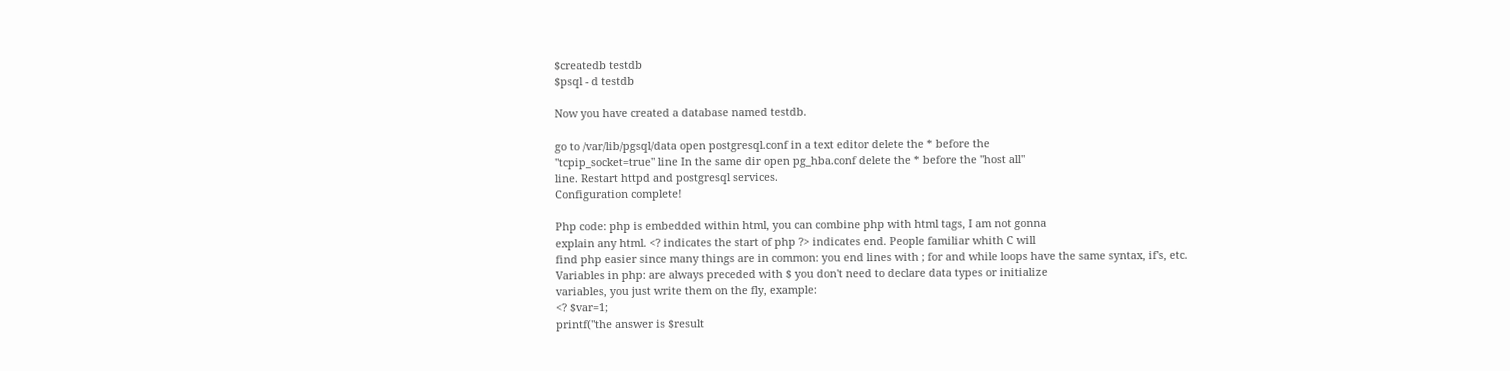$createdb testdb
$psql - d testdb

Now you have created a database named testdb.

go to /var/lib/pgsql/data open postgresql.conf in a text editor delete the * before the
"tcpip_socket=true" line In the same dir open pg_hba.conf delete the * before the "host all"
line. Restart httpd and postgresql services.
Configuration complete!

Php code: php is embedded within html, you can combine php with html tags, I am not gonna
explain any html. <? indicates the start of php ?> indicates end. People familiar whith C will
find php easier since many things are in common: you end lines with ; for and while loops have the same syntax, if's, etc.
Variables in php: are always preceded with $ you don't need to declare data types or initialize
variables, you just write them on the fly, example:
<? $var=1;
printf("the answer is $result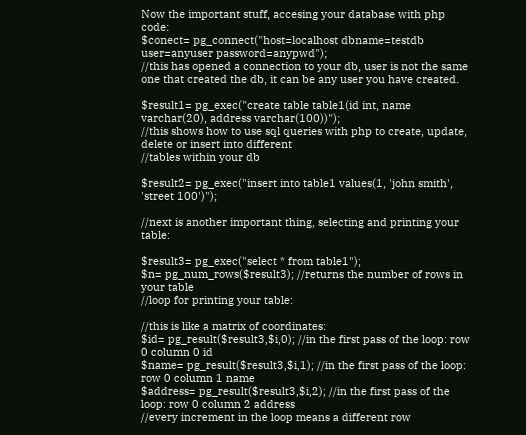Now the important stuff, accesing your database with php code:
$conect= pg_connect("host=localhost dbname=testdb user=anyuser password=anypwd");
//this has opened a connection to your db, user is not the same one that created the db, it can be any user you have created.

$result1= pg_exec("create table table1(id int, name varchar(20), address varchar(100))");
//this shows how to use sql queries with php to create, update, delete or insert into different
//tables within your db

$result2= pg_exec("insert into table1 values(1, 'john smith', 'street 100')");

//next is another important thing, selecting and printing your table:

$result3= pg_exec("select * from table1");
$n= pg_num_rows($result3); //returns the number of rows in your table
//loop for printing your table:

//this is like a matrix of coordinates:
$id= pg_result($result3,$i,0); //in the first pass of the loop: row 0 column 0 id
$name= pg_result($result3,$i,1); //in the first pass of the loop: row 0 column 1 name
$address= pg_result($result3,$i,2); //in the first pass of the loop: row 0 column 2 address
//every increment in the loop means a different row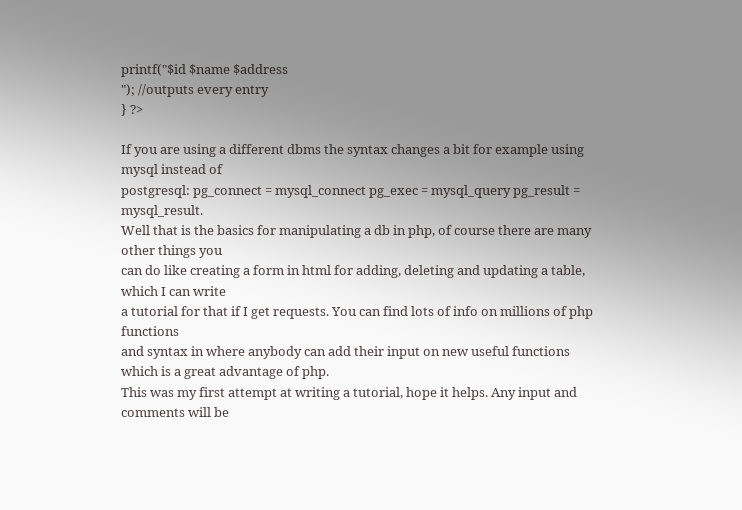printf("$id $name $address
"); //outputs every entry
} ?>

If you are using a different dbms the syntax changes a bit for example using mysql instead of
postgresql: pg_connect = mysql_connect pg_exec = mysql_query pg_result = mysql_result.
Well that is the basics for manipulating a db in php, of course there are many other things you
can do like creating a form in html for adding, deleting and updating a table, which I can write
a tutorial for that if I get requests. You can find lots of info on millions of php functions
and syntax in where anybody can add their input on new useful functions which is a great advantage of php.
This was my first attempt at writing a tutorial, hope it helps. Any input and comments will be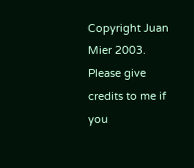Copyright Juan Mier 2003. Please give credits to me if you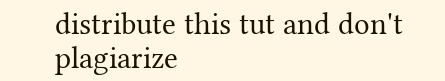distribute this tut and don't
plagiarize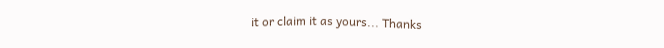it or claim it as yours... Thanks